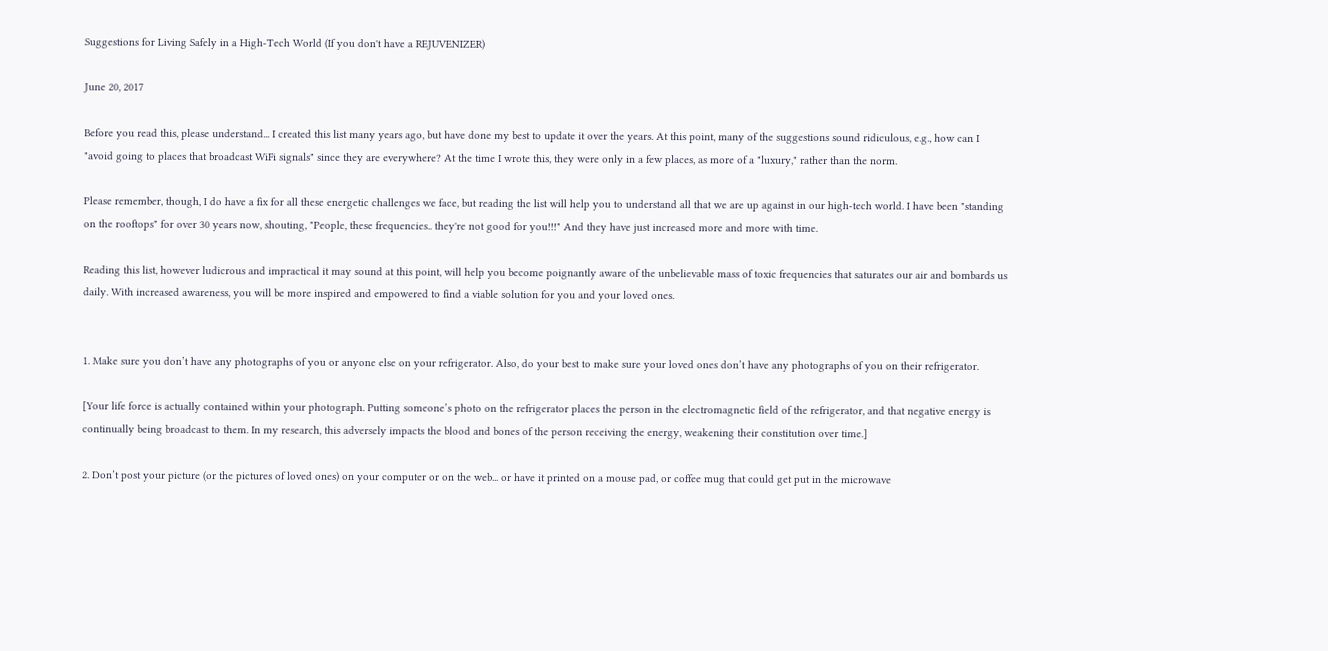Suggestions for Living Safely in a High-Tech World (If you don't have a REJUVENIZER)

June 20, 2017

Before you read this, please understand... I created this list many years ago, but have done my best to update it over the years. At this point, many of the suggestions sound ridiculous, e.g., how can I "avoid going to places that broadcast WiFi signals" since they are everywhere? At the time I wrote this, they were only in a few places, as more of a "luxury," rather than the norm.

Please remember, though, I do have a fix for all these energetic challenges we face, but reading the list will help you to understand all that we are up against in our high-tech world. I have been "standing on the rooftops" for over 30 years now, shouting, "People, these frequencies.. they're not good for you!!!" And they have just increased more and more with time.

Reading this list, however ludicrous and impractical it may sound at this point, will help you become poignantly aware of the unbelievable mass of toxic frequencies that saturates our air and bombards us daily. With increased awareness, you will be more inspired and empowered to find a viable solution for you and your loved ones.


1. Make sure you don’t have any photographs of you or anyone else on your refrigerator. Also, do your best to make sure your loved ones don’t have any photographs of you on their refrigerator.

[Your life force is actually contained within your photograph. Putting someone’s photo on the refrigerator places the person in the electromagnetic field of the refrigerator, and that negative energy is continually being broadcast to them. In my research, this adversely impacts the blood and bones of the person receiving the energy, weakening their constitution over time.]

2. Don’t post your picture (or the pictures of loved ones) on your computer or on the web... or have it printed on a mouse pad, or coffee mug that could get put in the microwave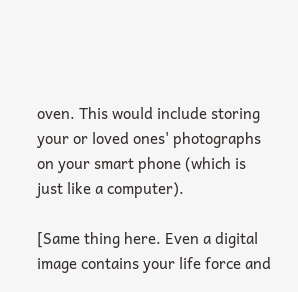oven. This would include storing your or loved ones' photographs on your smart phone (which is just like a computer).

[Same thing here. Even a digital image contains your life force and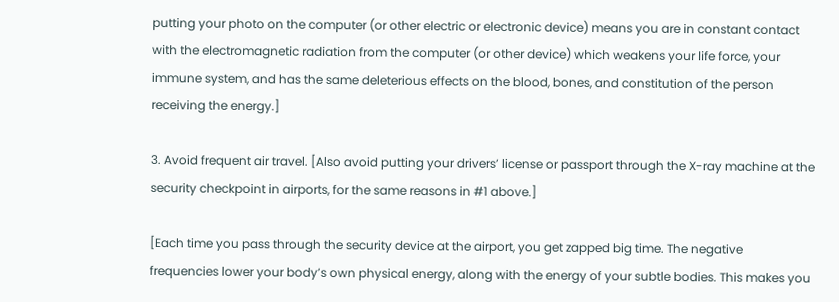putting your photo on the computer (or other electric or electronic device) means you are in constant contact with the electromagnetic radiation from the computer (or other device) which weakens your life force, your immune system, and has the same deleterious effects on the blood, bones, and constitution of the person receiving the energy.]

3. Avoid frequent air travel. [Also avoid putting your drivers’ license or passport through the X-ray machine at the security checkpoint in airports, for the same reasons in #1 above.]

[Each time you pass through the security device at the airport, you get zapped big time. The negative frequencies lower your body’s own physical energy, along with the energy of your subtle bodies. This makes you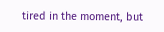tired in the moment, but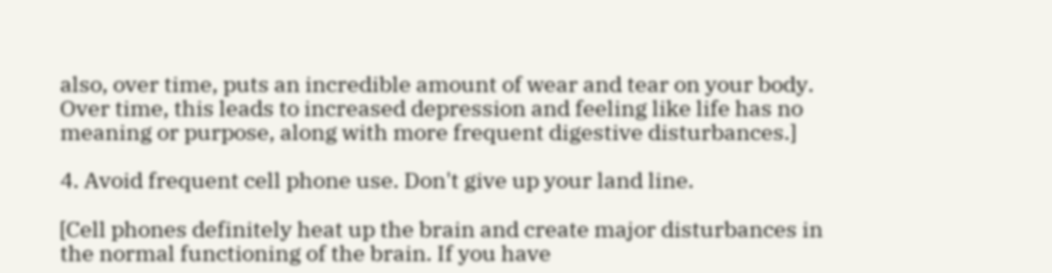also, over time, puts an incredible amount of wear and tear on your body. Over time, this leads to increased depression and feeling like life has no meaning or purpose, along with more frequent digestive disturbances.]

4. Avoid frequent cell phone use. Don't give up your land line.

[Cell phones definitely heat up the brain and create major disturbances in the normal functioning of the brain. If you have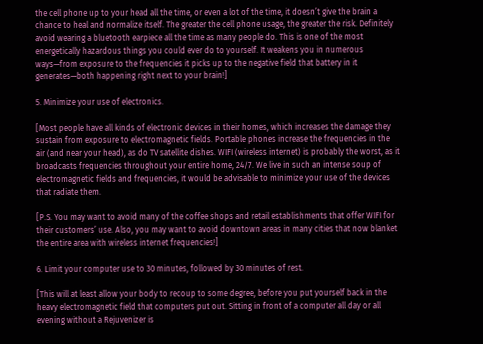the cell phone up to your head all the time, or even a lot of the time, it doesn’t give the brain a chance to heal and normalize itself. The greater the cell phone usage, the greater the risk. Definitely avoid wearing a bluetooth earpiece all the time as many people do. This is one of the most energetically hazardous things you could ever do to yourself. It weakens you in numerous ways—from exposure to the frequencies it picks up to the negative field that battery in it generates—both happening right next to your brain!]

5. Minimize your use of electronics.

[Most people have all kinds of electronic devices in their homes, which increases the damage they sustain from exposure to electromagnetic fields. Portable phones increase the frequencies in the air (and near your head), as do TV satellite dishes. WIFI (wireless internet) is probably the worst, as it broadcasts frequencies throughout your entire home, 24/7. We live in such an intense soup of electromagnetic fields and frequencies, it would be advisable to minimize your use of the devices that radiate them.

[P.S. You may want to avoid many of the coffee shops and retail establishments that offer WIFI for their customers’ use. Also, you may want to avoid downtown areas in many cities that now blanket the entire area with wireless internet frequencies!]

6. Limit your computer use to 30 minutes, followed by 30 minutes of rest.

[This will at least allow your body to recoup to some degree, before you put yourself back in the heavy electromagnetic field that computers put out. Sitting in front of a computer all day or all evening without a Rejuvenizer is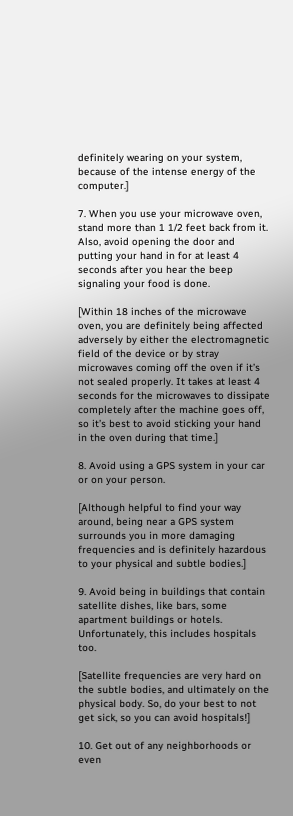definitely wearing on your system, because of the intense energy of the computer.]

7. When you use your microwave oven, stand more than 1 1/2 feet back from it. Also, avoid opening the door and putting your hand in for at least 4 seconds after you hear the beep signaling your food is done.

[Within 18 inches of the microwave oven, you are definitely being affected adversely by either the electromagnetic field of the device or by stray microwaves coming off the oven if it’s not sealed properly. It takes at least 4 seconds for the microwaves to dissipate completely after the machine goes off, so it’s best to avoid sticking your hand in the oven during that time.]

8. Avoid using a GPS system in your car or on your person.

[Although helpful to find your way around, being near a GPS system surrounds you in more damaging frequencies and is definitely hazardous to your physical and subtle bodies.]

9. Avoid being in buildings that contain satellite dishes, like bars, some apartment buildings or hotels. Unfortunately, this includes hospitals too.

[Satellite frequencies are very hard on the subtle bodies, and ultimately on the physical body. So, do your best to not get sick, so you can avoid hospitals!]

10. Get out of any neighborhoods or even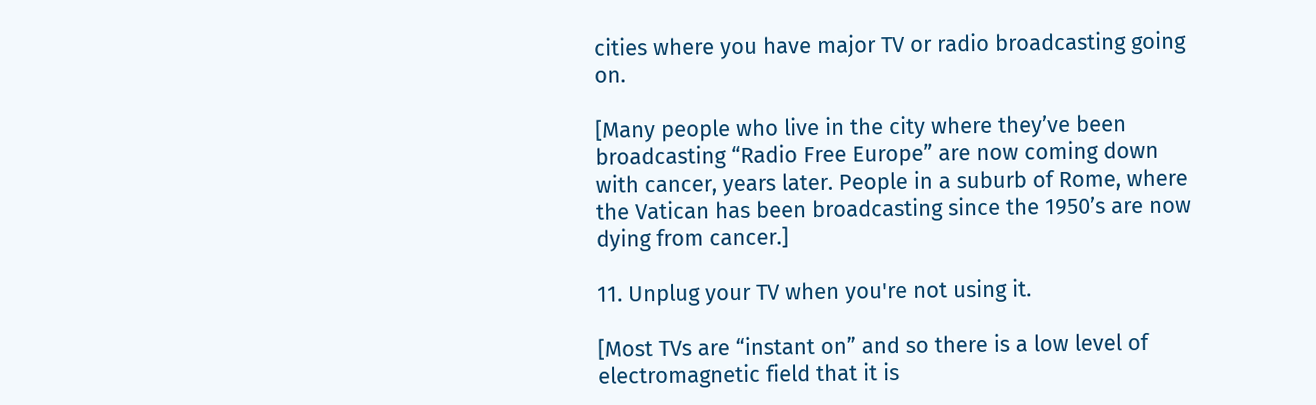cities where you have major TV or radio broadcasting going on.

[Many people who live in the city where they’ve been broadcasting “Radio Free Europe” are now coming down with cancer, years later. People in a suburb of Rome, where the Vatican has been broadcasting since the 1950’s are now dying from cancer.]

11. Unplug your TV when you're not using it.

[Most TVs are “instant on” and so there is a low level of electromagnetic field that it is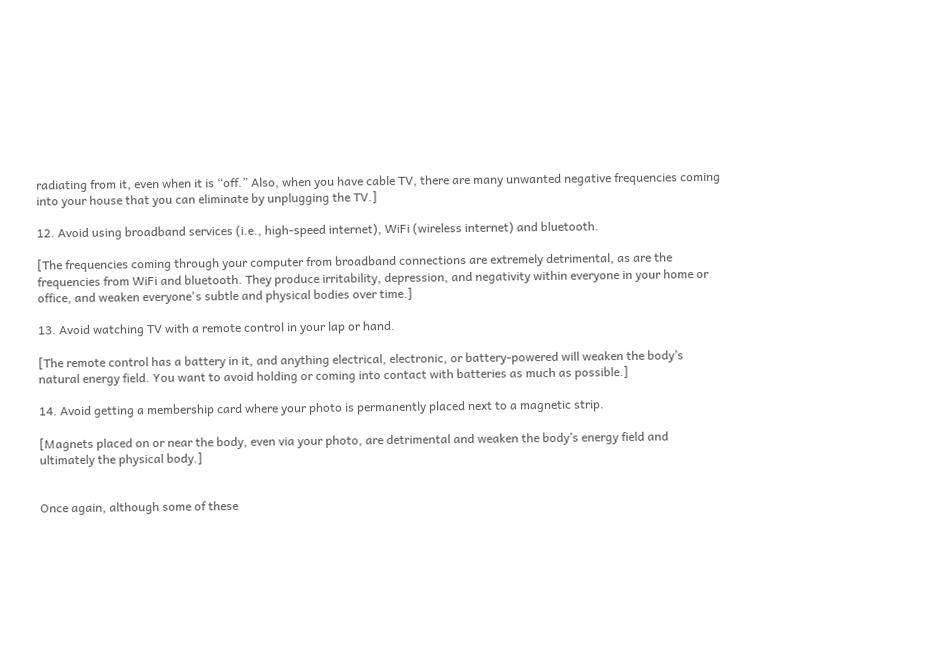radiating from it, even when it is “off.” Also, when you have cable TV, there are many unwanted negative frequencies coming into your house that you can eliminate by unplugging the TV.]

12. Avoid using broadband services (i.e., high-speed internet), WiFi (wireless internet) and bluetooth.

[The frequencies coming through your computer from broadband connections are extremely detrimental, as are the frequencies from WiFi and bluetooth. They produce irritability, depression, and negativity within everyone in your home or office, and weaken everyone's subtle and physical bodies over time.]

13. Avoid watching TV with a remote control in your lap or hand.

[The remote control has a battery in it, and anything electrical, electronic, or battery-powered will weaken the body’s natural energy field. You want to avoid holding or coming into contact with batteries as much as possible.]

14. Avoid getting a membership card where your photo is permanently placed next to a magnetic strip.

[Magnets placed on or near the body, even via your photo, are detrimental and weaken the body’s energy field and ultimately the physical body.]


Once again, although some of these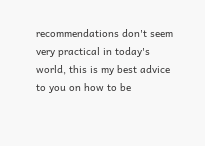recommendations don't seem very practical in today's world, this is my best advice to you on how to be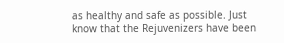as healthy and safe as possible. Just know that the Rejuvenizers have been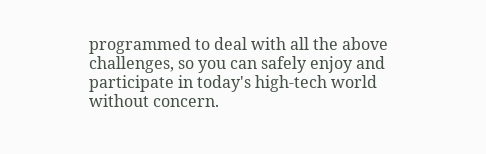programmed to deal with all the above challenges, so you can safely enjoy and participate in today's high-tech world without concern.